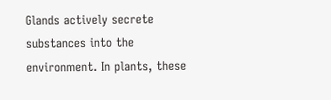Glands actively secrete substances into the environment. In plants, these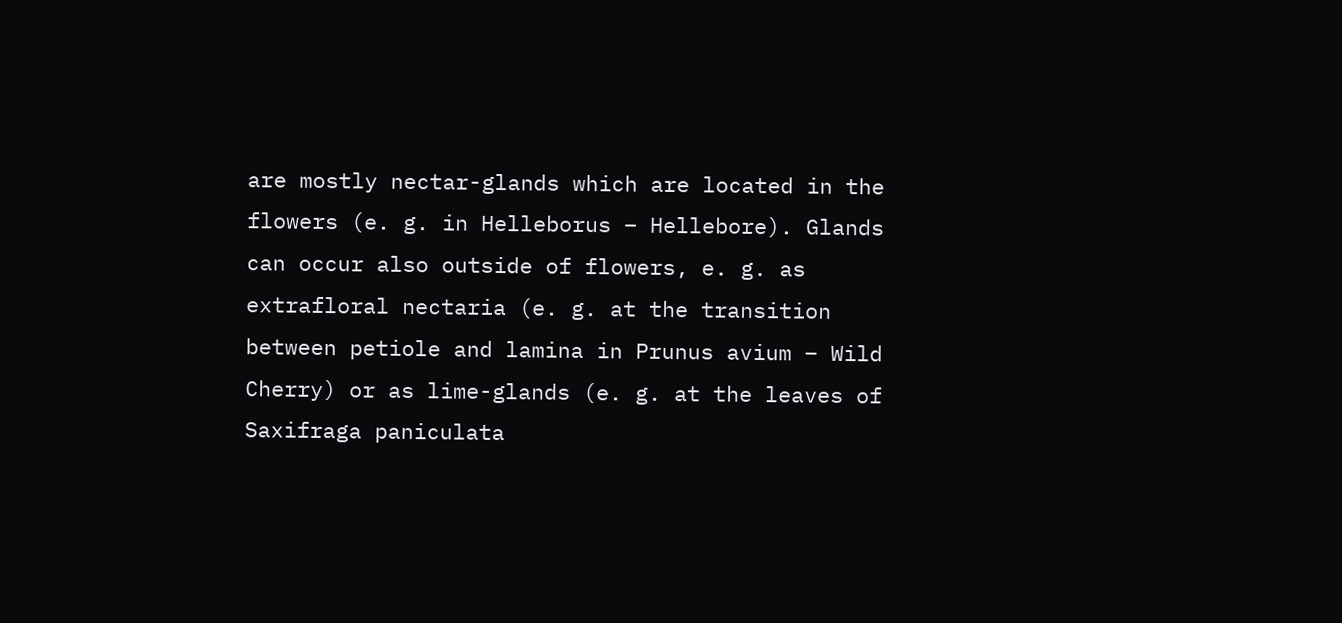are mostly nectar-glands which are located in the flowers (e. g. in Helleborus – Hellebore). Glands can occur also outside of flowers, e. g. as extrafloral nectaria (e. g. at the transition between petiole and lamina in Prunus avium – Wild Cherry) or as lime-glands (e. g. at the leaves of Saxifraga paniculata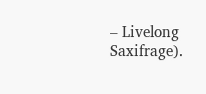– Livelong Saxifrage).